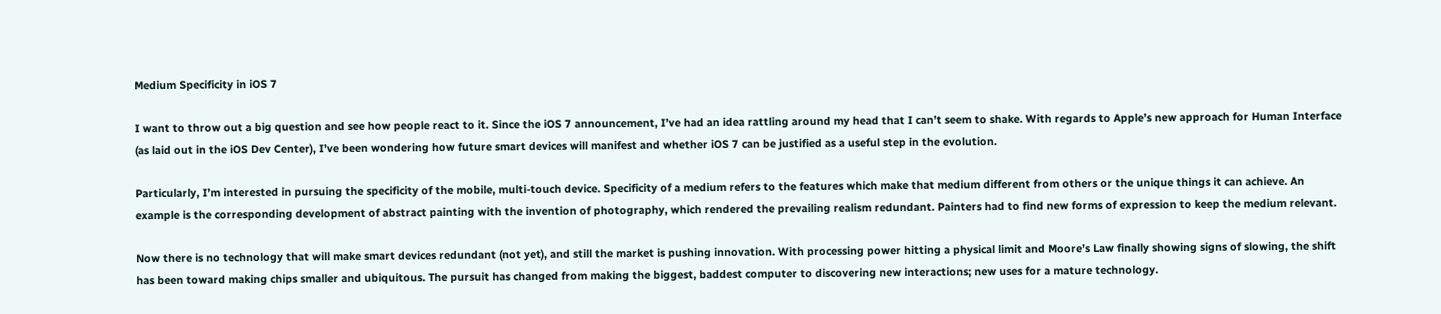Medium Specificity in iOS 7

I want to throw out a big question and see how people react to it. Since the iOS 7 announcement, I’ve had an idea rattling around my head that I can’t seem to shake. With regards to Apple’s new approach for Human Interface (as laid out in the iOS Dev Center), I’ve been wondering how future smart devices will manifest and whether iOS 7 can be justified as a useful step in the evolution.

Particularly, I’m interested in pursuing the specificity of the mobile, multi-touch device. Specificity of a medium refers to the features which make that medium different from others or the unique things it can achieve. An example is the corresponding development of abstract painting with the invention of photography, which rendered the prevailing realism redundant. Painters had to find new forms of expression to keep the medium relevant.

Now there is no technology that will make smart devices redundant (not yet), and still the market is pushing innovation. With processing power hitting a physical limit and Moore’s Law finally showing signs of slowing, the shift has been toward making chips smaller and ubiquitous. The pursuit has changed from making the biggest, baddest computer to discovering new interactions; new uses for a mature technology.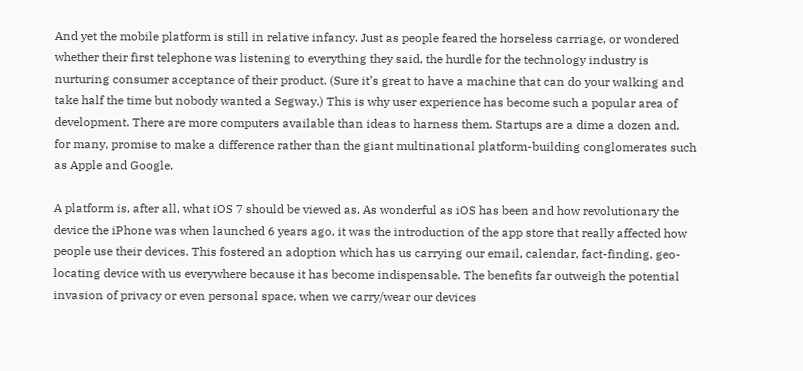And yet the mobile platform is still in relative infancy. Just as people feared the horseless carriage, or wondered whether their first telephone was listening to everything they said, the hurdle for the technology industry is nurturing consumer acceptance of their product. (Sure it’s great to have a machine that can do your walking and take half the time but nobody wanted a Segway.) This is why user experience has become such a popular area of development. There are more computers available than ideas to harness them. Startups are a dime a dozen and, for many, promise to make a difference rather than the giant multinational platform-building conglomerates such as Apple and Google.

A platform is, after all, what iOS 7 should be viewed as. As wonderful as iOS has been and how revolutionary the device the iPhone was when launched 6 years ago, it was the introduction of the app store that really affected how people use their devices. This fostered an adoption which has us carrying our email, calendar, fact-finding, geo-locating device with us everywhere because it has become indispensable. The benefits far outweigh the potential invasion of privacy or even personal space, when we carry/wear our devices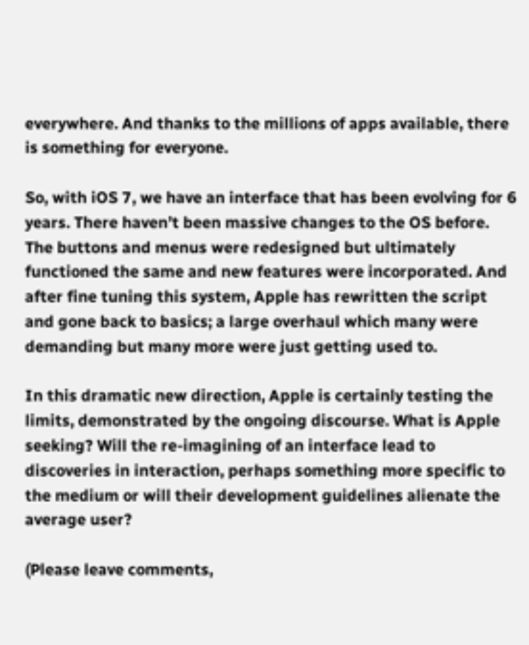everywhere. And thanks to the millions of apps available, there is something for everyone.

So, with iOS 7, we have an interface that has been evolving for 6 years. There haven’t been massive changes to the OS before. The buttons and menus were redesigned but ultimately functioned the same and new features were incorporated. And after fine tuning this system, Apple has rewritten the script and gone back to basics; a large overhaul which many were demanding but many more were just getting used to.

In this dramatic new direction, Apple is certainly testing the limits, demonstrated by the ongoing discourse. What is Apple seeking? Will the re-imagining of an interface lead to discoveries in interaction, perhaps something more specific to the medium or will their development guidelines alienate the average user?

(Please leave comments,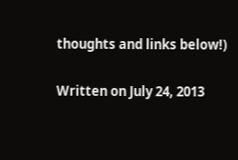thoughts and links below!)

Written on July 24, 2013